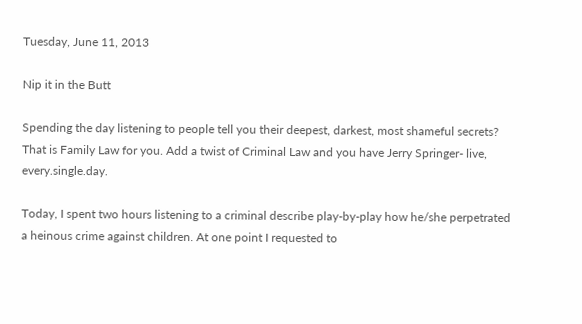Tuesday, June 11, 2013

Nip it in the Butt

Spending the day listening to people tell you their deepest, darkest, most shameful secrets? That is Family Law for you. Add a twist of Criminal Law and you have Jerry Springer- live, every.single.day.

Today, I spent two hours listening to a criminal describe play-by-play how he/she perpetrated a heinous crime against children. At one point I requested to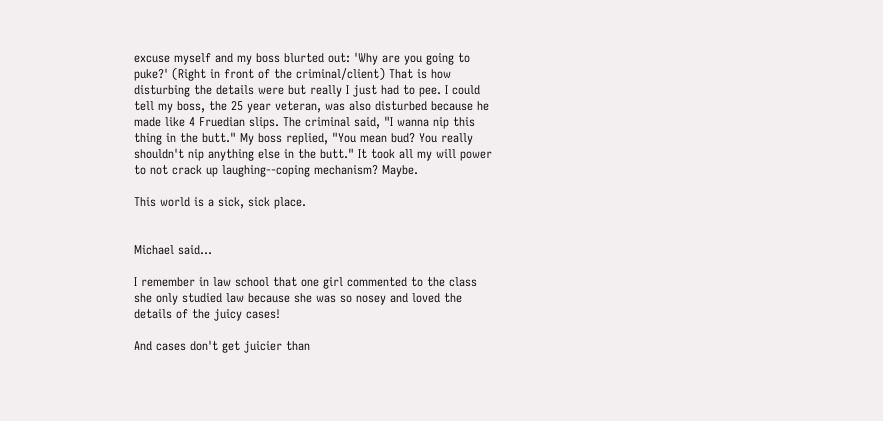excuse myself and my boss blurted out: 'Why are you going to puke?' (Right in front of the criminal/client) That is how disturbing the details were but really I just had to pee. I could tell my boss, the 25 year veteran, was also disturbed because he made like 4 Fruedian slips. The criminal said, "I wanna nip this thing in the butt." My boss replied, "You mean bud? You really shouldn't nip anything else in the butt." It took all my will power to not crack up laughing--coping mechanism? Maybe.

This world is a sick, sick place.


Michael said...

I remember in law school that one girl commented to the class she only studied law because she was so nosey and loved the details of the juicy cases!

And cases don't get juicier than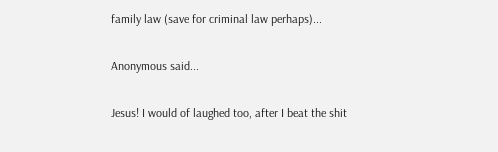family law (save for criminal law perhaps)...

Anonymous said...

Jesus! I would of laughed too, after I beat the shit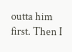outta him first. Then I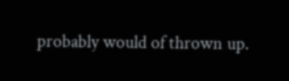probably would of thrown up.